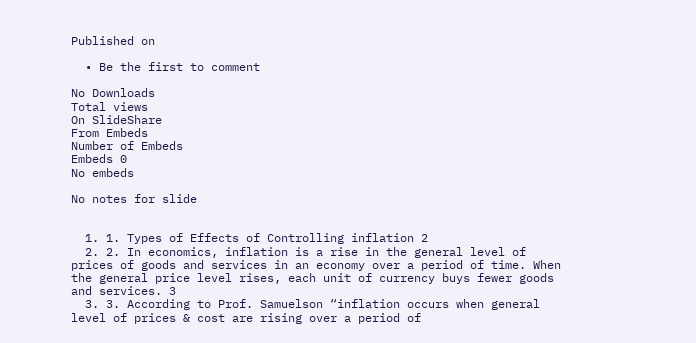Published on

  • Be the first to comment

No Downloads
Total views
On SlideShare
From Embeds
Number of Embeds
Embeds 0
No embeds

No notes for slide


  1. 1. Types of Effects of Controlling inflation 2
  2. 2. In economics, inflation is a rise in the general level of prices of goods and services in an economy over a period of time. When the general price level rises, each unit of currency buys fewer goods and services. 3
  3. 3. According to Prof. Samuelson “inflation occurs when general level of prices & cost are rising over a period of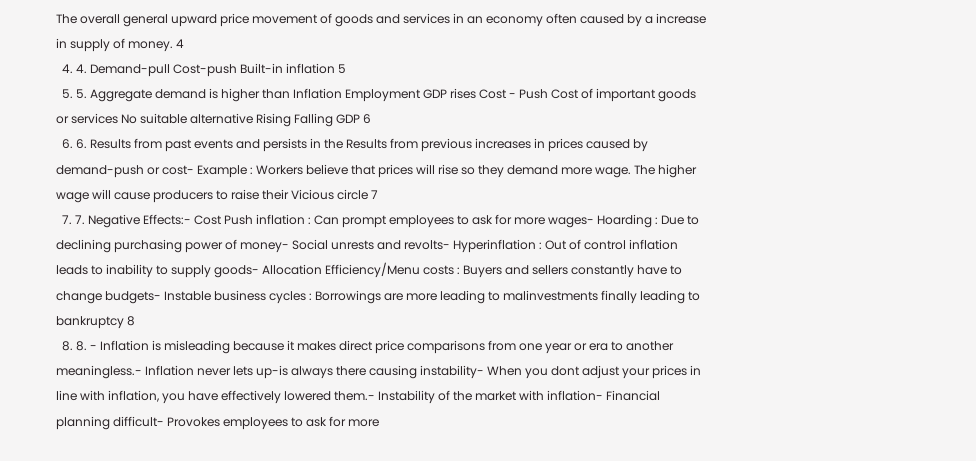The overall general upward price movement of goods and services in an economy often caused by a increase in supply of money. 4
  4. 4. Demand-pull Cost-push Built-in inflation 5
  5. 5. Aggregate demand is higher than Inflation Employment GDP rises Cost - Push Cost of important goods or services No suitable alternative Rising Falling GDP 6
  6. 6. Results from past events and persists in the Results from previous increases in prices caused by demand-push or cost- Example : Workers believe that prices will rise so they demand more wage. The higher wage will cause producers to raise their Vicious circle 7
  7. 7. Negative Effects:- Cost Push inflation : Can prompt employees to ask for more wages- Hoarding : Due to declining purchasing power of money- Social unrests and revolts- Hyperinflation : Out of control inflation leads to inability to supply goods- Allocation Efficiency/Menu costs : Buyers and sellers constantly have to change budgets- Instable business cycles : Borrowings are more leading to malinvestments finally leading to bankruptcy 8
  8. 8. - Inflation is misleading because it makes direct price comparisons from one year or era to another meaningless.- Inflation never lets up-is always there causing instability- When you dont adjust your prices in line with inflation, you have effectively lowered them.- Instability of the market with inflation- Financial planning difficult- Provokes employees to ask for more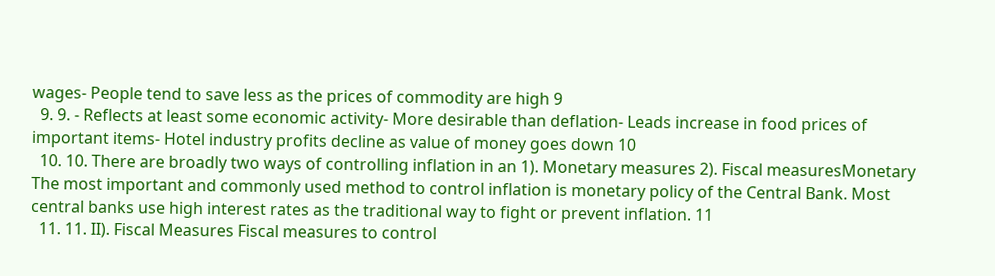wages- People tend to save less as the prices of commodity are high 9
  9. 9. - Reflects at least some economic activity- More desirable than deflation- Leads increase in food prices of important items- Hotel industry profits decline as value of money goes down 10
  10. 10. There are broadly two ways of controlling inflation in an 1). Monetary measures 2). Fiscal measuresMonetary The most important and commonly used method to control inflation is monetary policy of the Central Bank. Most central banks use high interest rates as the traditional way to fight or prevent inflation. 11
  11. 11. II). Fiscal Measures Fiscal measures to control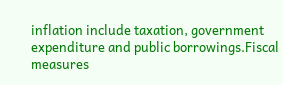inflation include taxation, government expenditure and public borrowings.Fiscal measures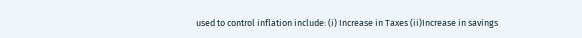used to control inflation include: (i) Increase in Taxes (ii)Increase in savings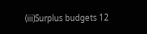(iii)Surplus budgets 12